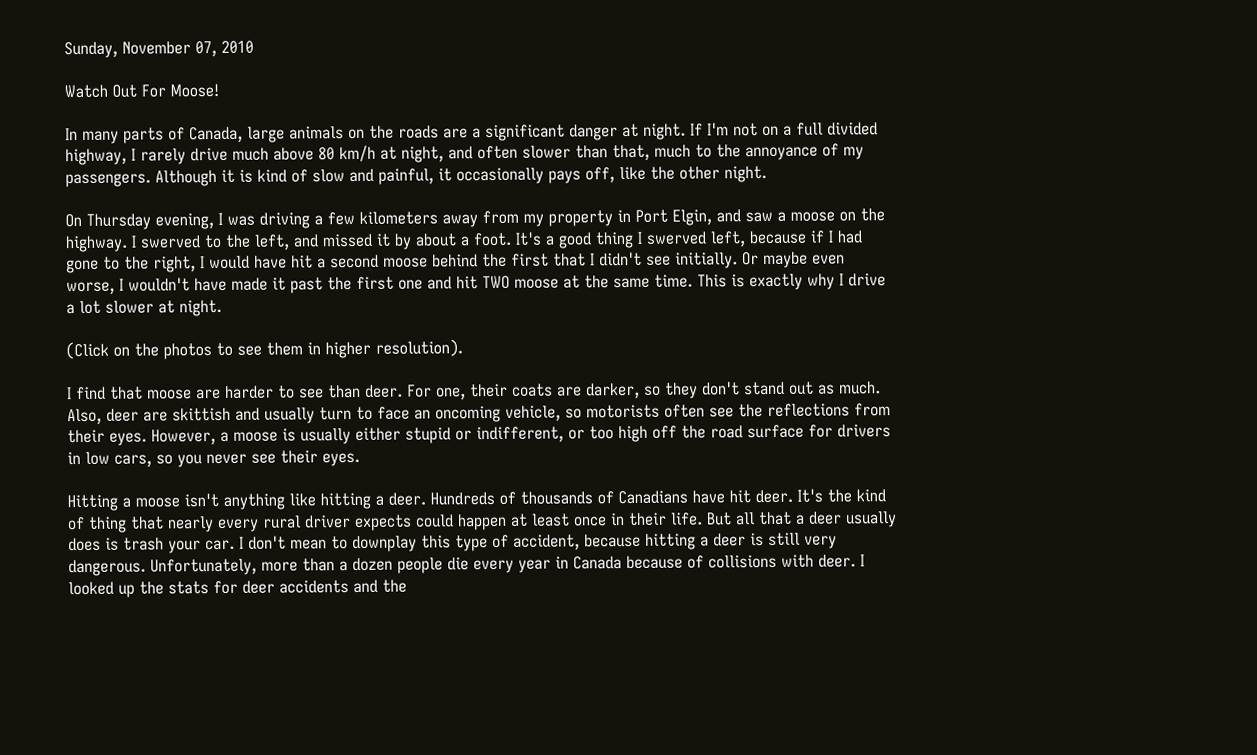Sunday, November 07, 2010

Watch Out For Moose!

In many parts of Canada, large animals on the roads are a significant danger at night. If I'm not on a full divided highway, I rarely drive much above 80 km/h at night, and often slower than that, much to the annoyance of my passengers. Although it is kind of slow and painful, it occasionally pays off, like the other night.

On Thursday evening, I was driving a few kilometers away from my property in Port Elgin, and saw a moose on the highway. I swerved to the left, and missed it by about a foot. It's a good thing I swerved left, because if I had gone to the right, I would have hit a second moose behind the first that I didn't see initially. Or maybe even worse, I wouldn't have made it past the first one and hit TWO moose at the same time. This is exactly why I drive a lot slower at night.

(Click on the photos to see them in higher resolution).

I find that moose are harder to see than deer. For one, their coats are darker, so they don't stand out as much. Also, deer are skittish and usually turn to face an oncoming vehicle, so motorists often see the reflections from their eyes. However, a moose is usually either stupid or indifferent, or too high off the road surface for drivers in low cars, so you never see their eyes.

Hitting a moose isn't anything like hitting a deer. Hundreds of thousands of Canadians have hit deer. It's the kind of thing that nearly every rural driver expects could happen at least once in their life. But all that a deer usually does is trash your car. I don't mean to downplay this type of accident, because hitting a deer is still very dangerous. Unfortunately, more than a dozen people die every year in Canada because of collisions with deer. I looked up the stats for deer accidents and the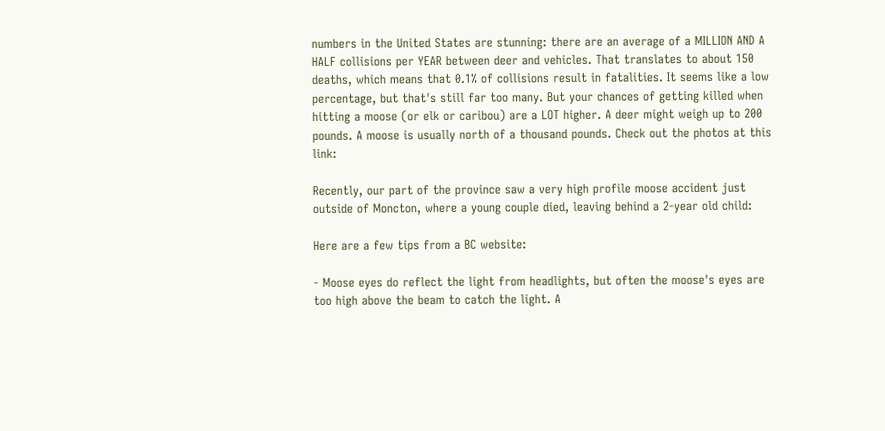numbers in the United States are stunning: there are an average of a MILLION AND A HALF collisions per YEAR between deer and vehicles. That translates to about 150 deaths, which means that 0.1% of collisions result in fatalities. It seems like a low percentage, but that's still far too many. But your chances of getting killed when hitting a moose (or elk or caribou) are a LOT higher. A deer might weigh up to 200 pounds. A moose is usually north of a thousand pounds. Check out the photos at this link:

Recently, our part of the province saw a very high profile moose accident just outside of Moncton, where a young couple died, leaving behind a 2-year old child:

Here are a few tips from a BC website:

- Moose eyes do reflect the light from headlights, but often the moose's eyes are too high above the beam to catch the light. A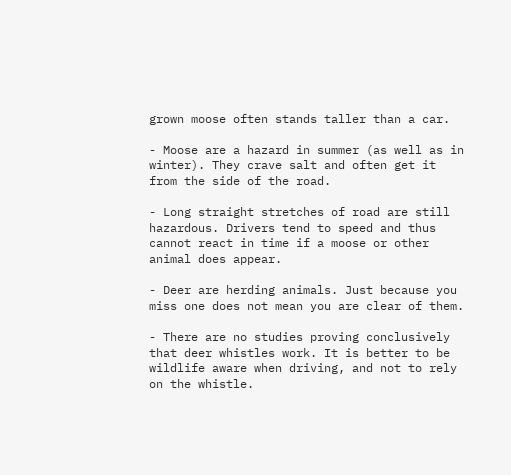grown moose often stands taller than a car.

- Moose are a hazard in summer (as well as in winter). They crave salt and often get it from the side of the road.

- Long straight stretches of road are still hazardous. Drivers tend to speed and thus cannot react in time if a moose or other animal does appear.

- Deer are herding animals. Just because you miss one does not mean you are clear of them.

- There are no studies proving conclusively that deer whistles work. It is better to be wildlife aware when driving, and not to rely on the whistle.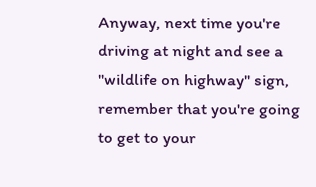Anyway, next time you're driving at night and see a "wildlife on highway" sign, remember that you're going to get to your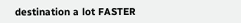destination a lot FASTER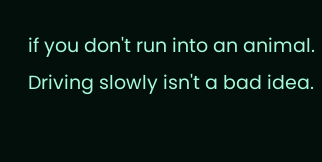if you don't run into an animal. Driving slowly isn't a bad idea.